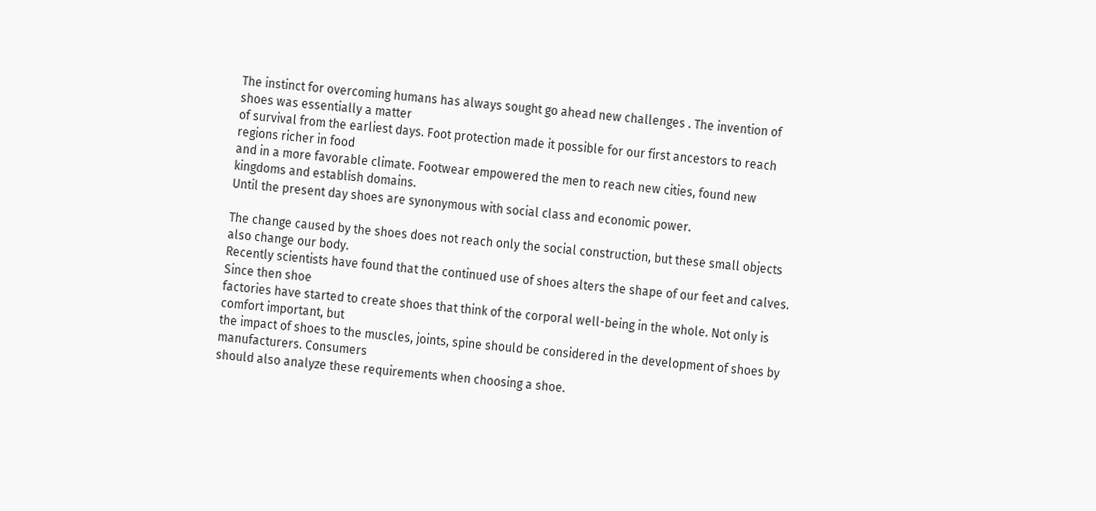The instinct for overcoming humans has always sought go ahead new challenges . The invention of shoes was essentially a matter
of survival from the earliest days. Foot protection made it possible for our first ancestors to reach regions richer in food
and in a more favorable climate. Footwear empowered the men to reach new cities, found new kingdoms and establish domains.
Until the present day shoes are synonymous with social class and economic power.

The change caused by the shoes does not reach only the social construction, but these small objects also change our body.
Recently scientists have found that the continued use of shoes alters the shape of our feet and calves. Since then shoe
factories have started to create shoes that think of the corporal well-being in the whole. Not only is comfort important, but
the impact of shoes to the muscles, joints, spine should be considered in the development of shoes by manufacturers. Consumers
should also analyze these requirements when choosing a shoe.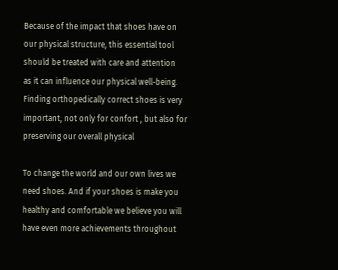Because of the impact that shoes have on our physical structure, this essential tool should be treated with care and attention
as it can influence our physical well-being.
Finding orthopedically correct shoes is very important, not only for confort , but also for preserving our overall physical

To change the world and our own lives we need shoes. And if your shoes is make you healthy and comfortable we believe you will
have even more achievements throughout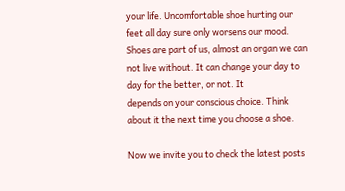your life. Uncomfortable shoe hurting our feet all day sure only worsens our mood.
Shoes are part of us, almost an organ we can not live without. It can change your day to day for the better, or not. It
depends on your conscious choice. Think about it the next time you choose a shoe.

Now we invite you to check the latest posts